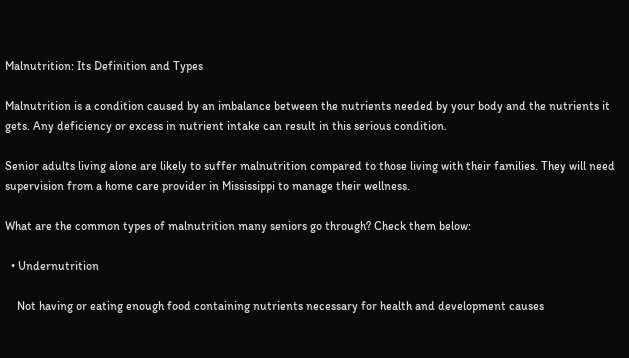Malnutrition: Its Definition and Types

Malnutrition is a condition caused by an imbalance between the nutrients needed by your body and the nutrients it gets. Any deficiency or excess in nutrient intake can result in this serious condition.

Senior adults living alone are likely to suffer malnutrition compared to those living with their families. They will need supervision from a home care provider in Mississippi to manage their wellness.

What are the common types of malnutrition many seniors go through? Check them below:

  • Undernutrition

    Not having or eating enough food containing nutrients necessary for health and development causes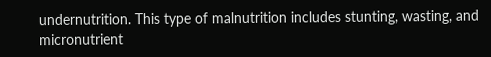undernutrition. This type of malnutrition includes stunting, wasting, and micronutrient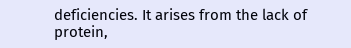deficiencies. It arises from the lack of protein,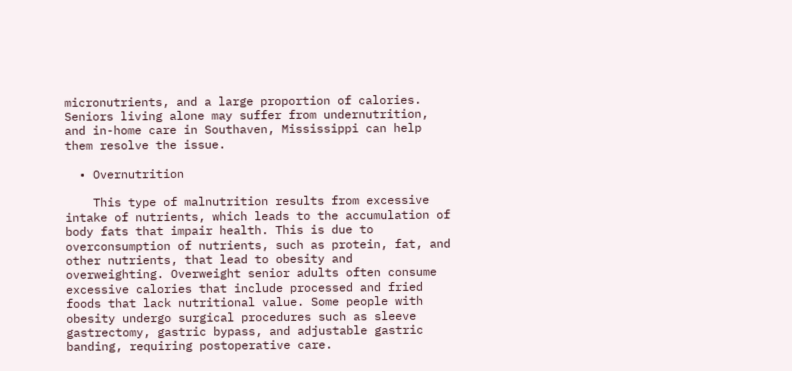micronutrients, and a large proportion of calories. Seniors living alone may suffer from undernutrition, and in-home care in Southaven, Mississippi can help them resolve the issue.

  • Overnutrition

    This type of malnutrition results from excessive intake of nutrients, which leads to the accumulation of body fats that impair health. This is due to overconsumption of nutrients, such as protein, fat, and other nutrients, that lead to obesity and overweighting. Overweight senior adults often consume excessive calories that include processed and fried foods that lack nutritional value. Some people with obesity undergo surgical procedures such as sleeve gastrectomy, gastric bypass, and adjustable gastric banding, requiring postoperative care.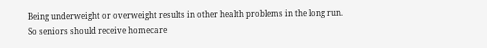Being underweight or overweight results in other health problems in the long run. So seniors should receive homecare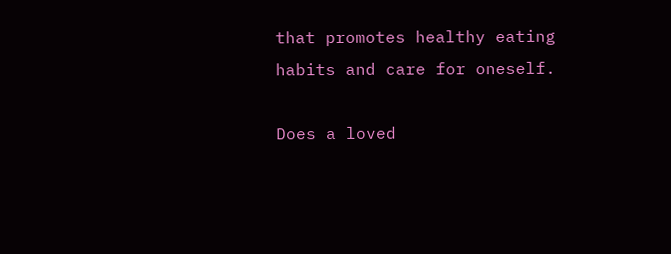that promotes healthy eating habits and care for oneself.

Does a loved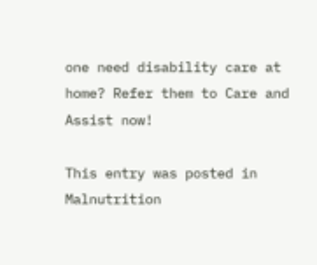one need disability care at home? Refer them to Care and Assist now!

This entry was posted in Malnutrition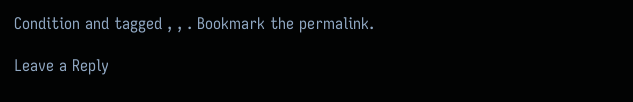Condition and tagged , , . Bookmark the permalink.

Leave a Reply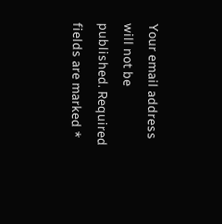Your email address will not be published. Required fields are marked *